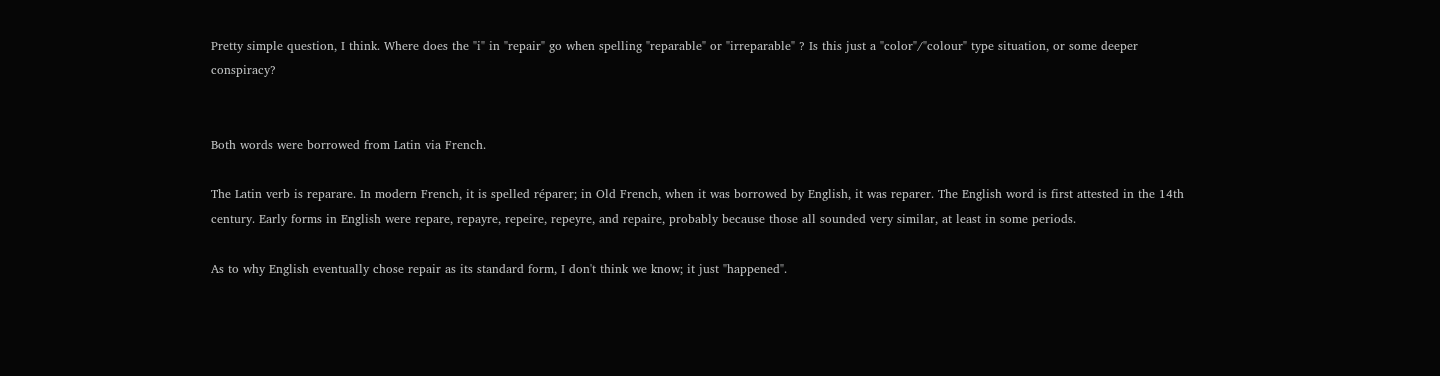Pretty simple question, I think. Where does the "i" in "repair" go when spelling "reparable" or "irreparable" ? Is this just a "color"/"colour" type situation, or some deeper conspiracy?


Both words were borrowed from Latin via French.

The Latin verb is reparare. In modern French, it is spelled réparer; in Old French, when it was borrowed by English, it was reparer. The English word is first attested in the 14th century. Early forms in English were repare, repayre, repeire, repeyre, and repaire, probably because those all sounded very similar, at least in some periods.

As to why English eventually chose repair as its standard form, I don't think we know; it just "happened".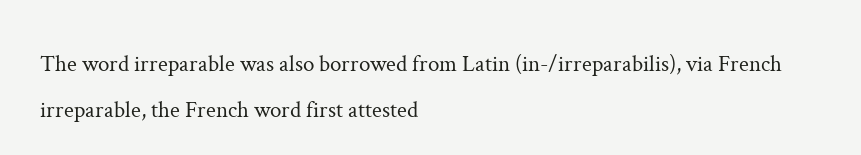The word irreparable was also borrowed from Latin (in-/irreparabilis), via French irreparable, the French word first attested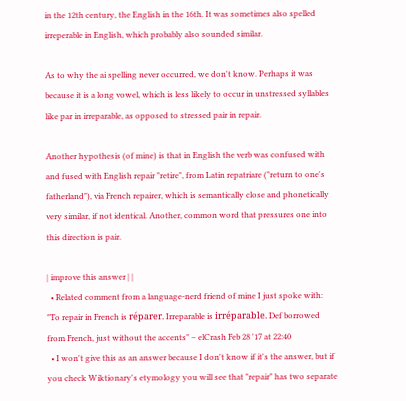in the 12th century, the English in the 16th. It was sometimes also spelled irreperable in English, which probably also sounded similar.

As to why the ai spelling never occurred, we don't know. Perhaps it was because it is a long vowel, which is less likely to occur in unstressed syllables like par in irreparable, as opposed to stressed pair in repair.

Another hypothesis (of mine) is that in English the verb was confused with and fused with English repair "retire", from Latin repatriare ("return to one's fatherland"), via French repairer, which is semantically close and phonetically very similar, if not identical. Another, common word that pressures one into this direction is pair.

| improve this answer | |
  • Related comment from a language-nerd friend of mine I just spoke with: "To repair in French is réparer. Irreparable is irréparable. Def borrowed from French, just without the accents" – elCrash Feb 28 '17 at 22:40
  • I won't give this as an answer because I don't know if it's the answer, but if you check Wiktionary's etymology you will see that "repair" has two separate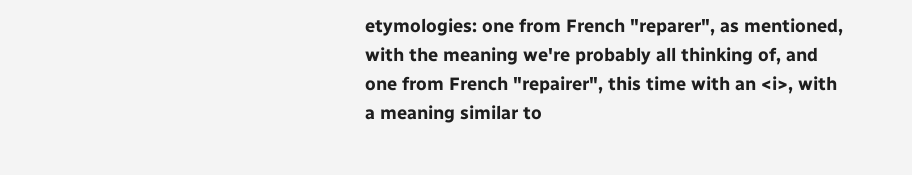etymologies: one from French "reparer", as mentioned, with the meaning we're probably all thinking of, and one from French "repairer", this time with an <i>, with a meaning similar to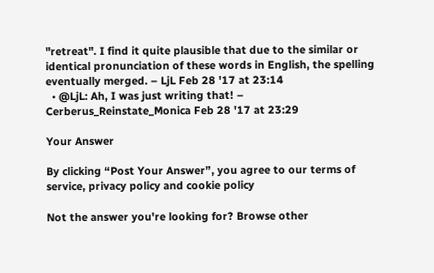"retreat". I find it quite plausible that due to the similar or identical pronunciation of these words in English, the spelling eventually merged. – LjL Feb 28 '17 at 23:14
  • @LjL: Ah, I was just writing that! – Cerberus_Reinstate_Monica Feb 28 '17 at 23:29

Your Answer

By clicking “Post Your Answer”, you agree to our terms of service, privacy policy and cookie policy

Not the answer you're looking for? Browse other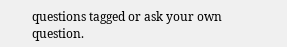questions tagged or ask your own question.